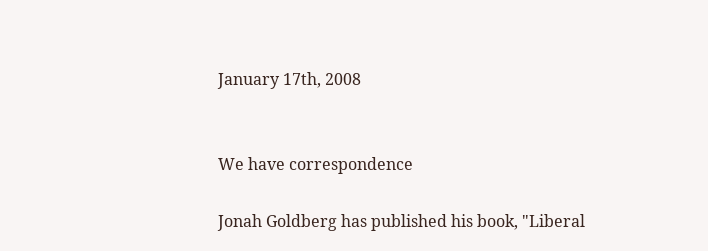January 17th, 2008


We have correspondence

Jonah Goldberg has published his book, "Liberal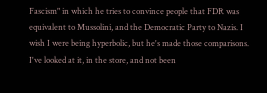Fascism" in which he tries to convince people that FDR was equivalent to Mussolini, and the Democratic Party to Nazis. I wish I were being hyperbolic, but he's made those comparisons. I've looked at it, in the store, and not been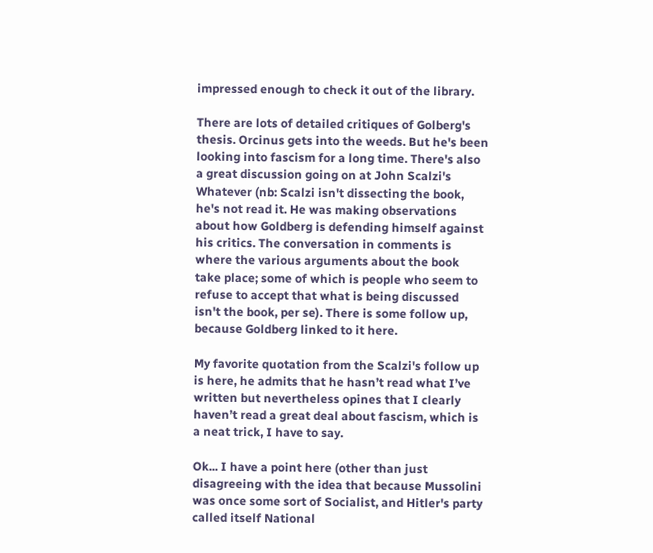impressed enough to check it out of the library.

There are lots of detailed critiques of Golberg's thesis. Orcinus gets into the weeds. But he's been looking into fascism for a long time. There's also a great discussion going on at John Scalzi's Whatever (nb: Scalzi isn't dissecting the book, he's not read it. He was making observations about how Goldberg is defending himself against his critics. The conversation in comments is where the various arguments about the book take place; some of which is people who seem to refuse to accept that what is being discussed isn't the book, per se). There is some follow up, because Goldberg linked to it here.

My favorite quotation from the Scalzi's follow up is here, he admits that he hasn’t read what I’ve written but nevertheless opines that I clearly haven’t read a great deal about fascism, which is a neat trick, I have to say.

Ok... I have a point here (other than just disagreeing with the idea that because Mussolini was once some sort of Socialist, and Hitler's party called itself National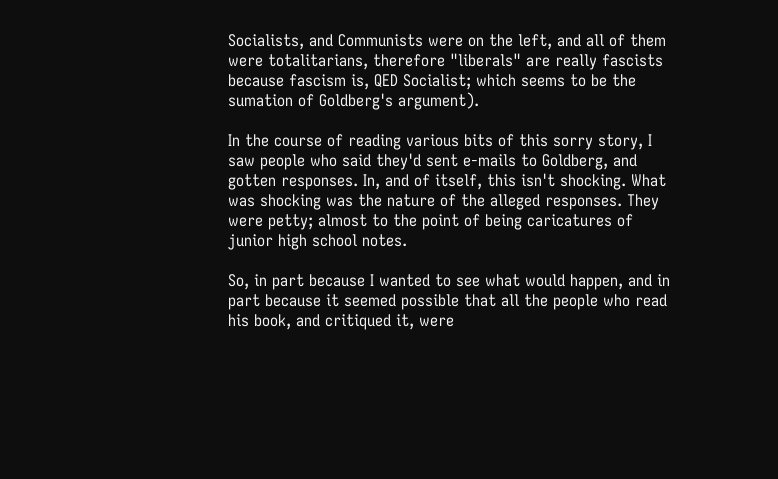Socialists, and Communists were on the left, and all of them were totalitarians, therefore "liberals" are really fascists because fascism is, QED Socialist; which seems to be the sumation of Goldberg's argument).

In the course of reading various bits of this sorry story, I saw people who said they'd sent e-mails to Goldberg, and gotten responses. In, and of itself, this isn't shocking. What was shocking was the nature of the alleged responses. They were petty; almost to the point of being caricatures of junior high school notes.

So, in part because I wanted to see what would happen, and in part because it seemed possible that all the people who read his book, and critiqued it, were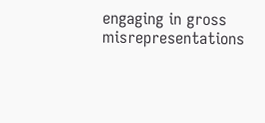engaging in gross misrepresentations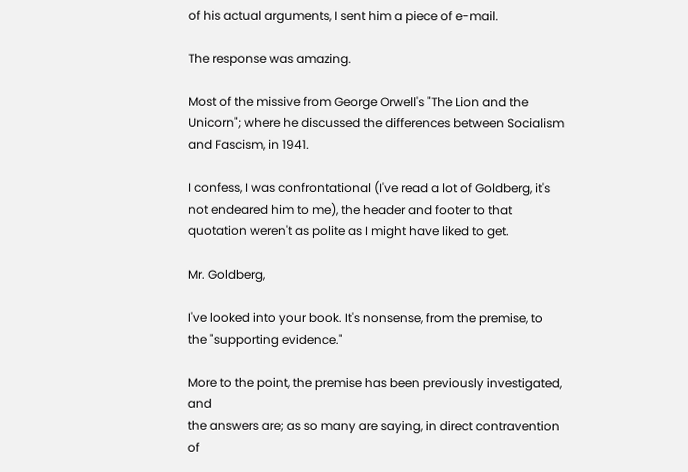of his actual arguments, I sent him a piece of e-mail.

The response was amazing.

Most of the missive from George Orwell's "The Lion and the Unicorn"; where he discussed the differences between Socialism and Fascism, in 1941.

I confess, I was confrontational (I've read a lot of Goldberg, it's not endeared him to me), the header and footer to that quotation weren't as polite as I might have liked to get.

Mr. Goldberg,

I've looked into your book. It's nonsense, from the premise, to
the "supporting evidence."

More to the point, the premise has been previously investigated, and
the answers are; as so many are saying, in direct contravention of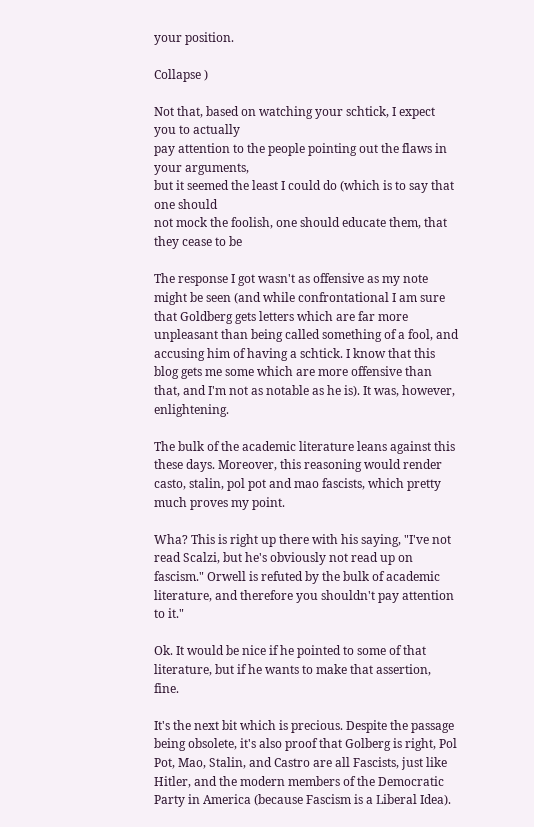your position.

Collapse )

Not that, based on watching your schtick, I expect you to actually
pay attention to the people pointing out the flaws in your arguments,
but it seemed the least I could do (which is to say that one should
not mock the foolish, one should educate them, that they cease to be

The response I got wasn't as offensive as my note might be seen (and while confrontational I am sure that Goldberg gets letters which are far more unpleasant than being called something of a fool, and accusing him of having a schtick. I know that this blog gets me some which are more offensive than that, and I'm not as notable as he is). It was, however, enlightening.

The bulk of the academic literature leans against this these days. Moreover, this reasoning would render casto, stalin, pol pot and mao fascists, which pretty much proves my point.

Wha? This is right up there with his saying, "I've not read Scalzi, but he's obviously not read up on fascism." Orwell is refuted by the bulk of academic literature, and therefore you shouldn't pay attention to it."

Ok. It would be nice if he pointed to some of that literature, but if he wants to make that assertion, fine.

It's the next bit which is precious. Despite the passage being obsolete, it's also proof that Golberg is right, Pol Pot, Mao, Stalin, and Castro are all Fascists, just like Hitler, and the modern members of the Democratic Party in America (because Fascism is a Liberal Idea).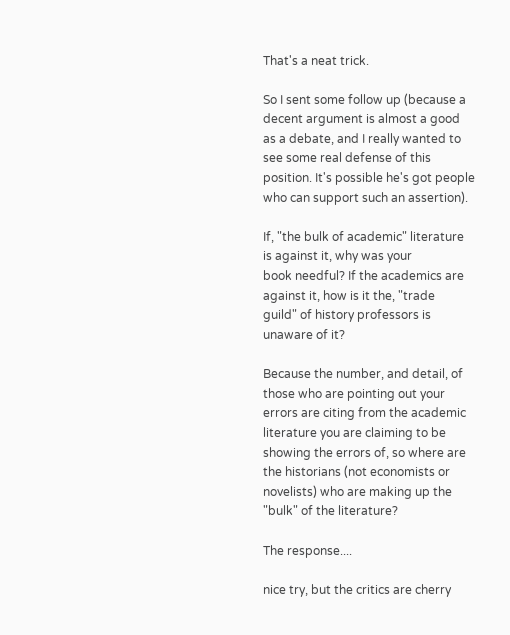That's a neat trick.

So I sent some follow up (because a decent argument is almost a good as a debate, and I really wanted to see some real defense of this position. It's possible he's got people who can support such an assertion).

If, "the bulk of academic" literature is against it, why was your
book needful? If the academics are against it, how is it the, "trade
guild" of history professors is unaware of it?

Because the number, and detail, of those who are pointing out your
errors are citing from the academic literature you are claiming to be
showing the errors of, so where are the historians (not economists or
novelists) who are making up the "bulk" of the literature?

The response....

nice try, but the critics are cherry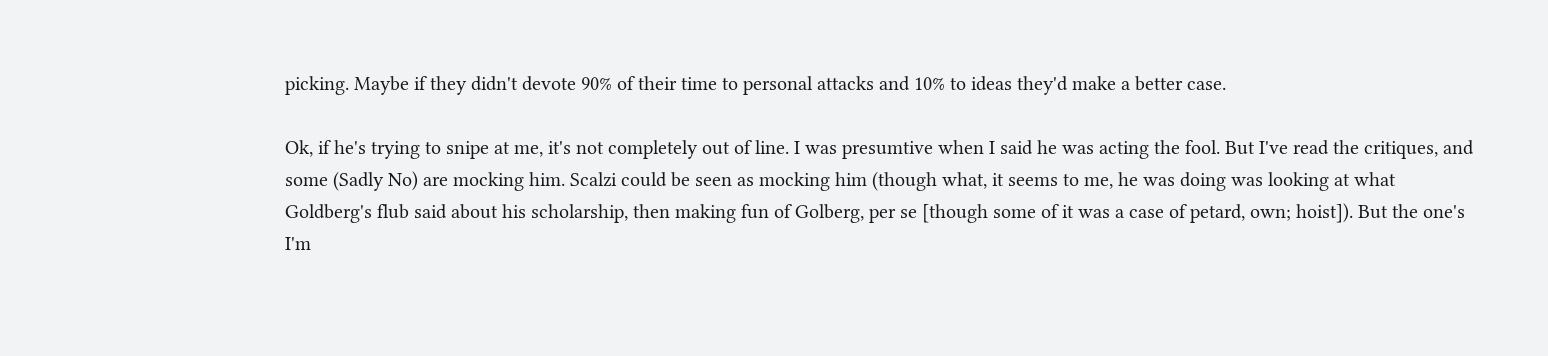picking. Maybe if they didn't devote 90% of their time to personal attacks and 10% to ideas they'd make a better case.

Ok, if he's trying to snipe at me, it's not completely out of line. I was presumtive when I said he was acting the fool. But I've read the critiques, and some (Sadly No) are mocking him. Scalzi could be seen as mocking him (though what, it seems to me, he was doing was looking at what Goldberg's flub said about his scholarship, then making fun of Golberg, per se [though some of it was a case of petard, own; hoist]). But the one's I'm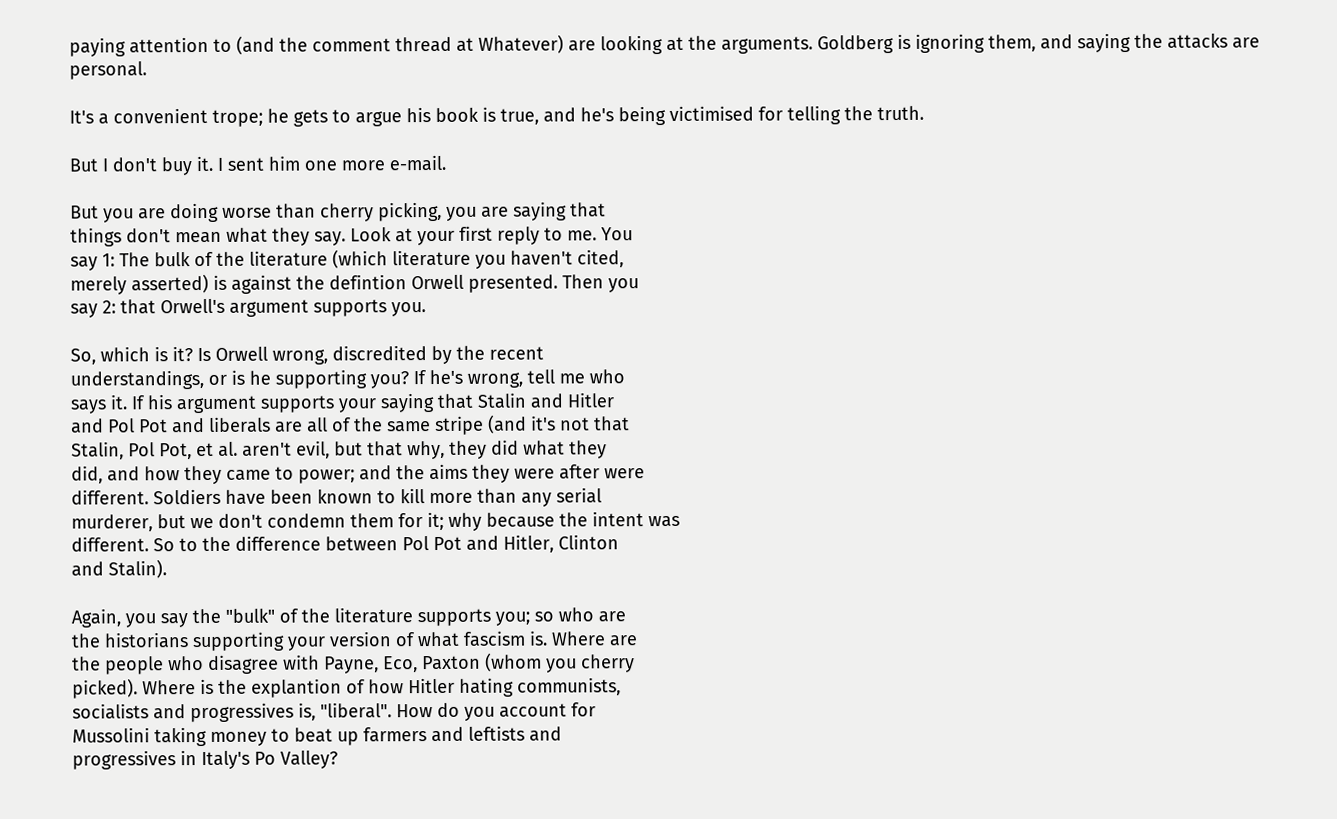paying attention to (and the comment thread at Whatever) are looking at the arguments. Goldberg is ignoring them, and saying the attacks are personal.

It's a convenient trope; he gets to argue his book is true, and he's being victimised for telling the truth.

But I don't buy it. I sent him one more e-mail.

But you are doing worse than cherry picking, you are saying that
things don't mean what they say. Look at your first reply to me. You
say 1: The bulk of the literature (which literature you haven't cited,
merely asserted) is against the defintion Orwell presented. Then you
say 2: that Orwell's argument supports you.

So, which is it? Is Orwell wrong, discredited by the recent
understandings, or is he supporting you? If he's wrong, tell me who
says it. If his argument supports your saying that Stalin and Hitler
and Pol Pot and liberals are all of the same stripe (and it's not that
Stalin, Pol Pot, et al. aren't evil, but that why, they did what they
did, and how they came to power; and the aims they were after were
different. Soldiers have been known to kill more than any serial
murderer, but we don't condemn them for it; why because the intent was
different. So to the difference between Pol Pot and Hitler, Clinton
and Stalin).

Again, you say the "bulk" of the literature supports you; so who are
the historians supporting your version of what fascism is. Where are
the people who disagree with Payne, Eco, Paxton (whom you cherry
picked). Where is the explantion of how Hitler hating communists,
socialists and progressives is, "liberal". How do you account for
Mussolini taking money to beat up farmers and leftists and
progressives in Italy's Po Valley?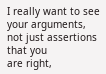I really want to see your arguments, not just assertions that you
are right,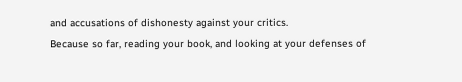and accusations of dishonesty against your critics.
Because so far, reading your book, and looking at your defenses of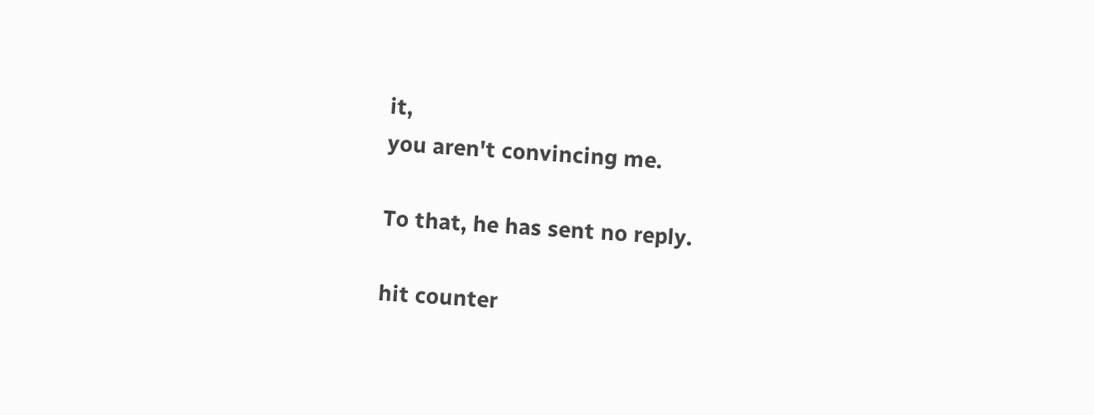it,
you aren't convincing me.

To that, he has sent no reply.

hit counter